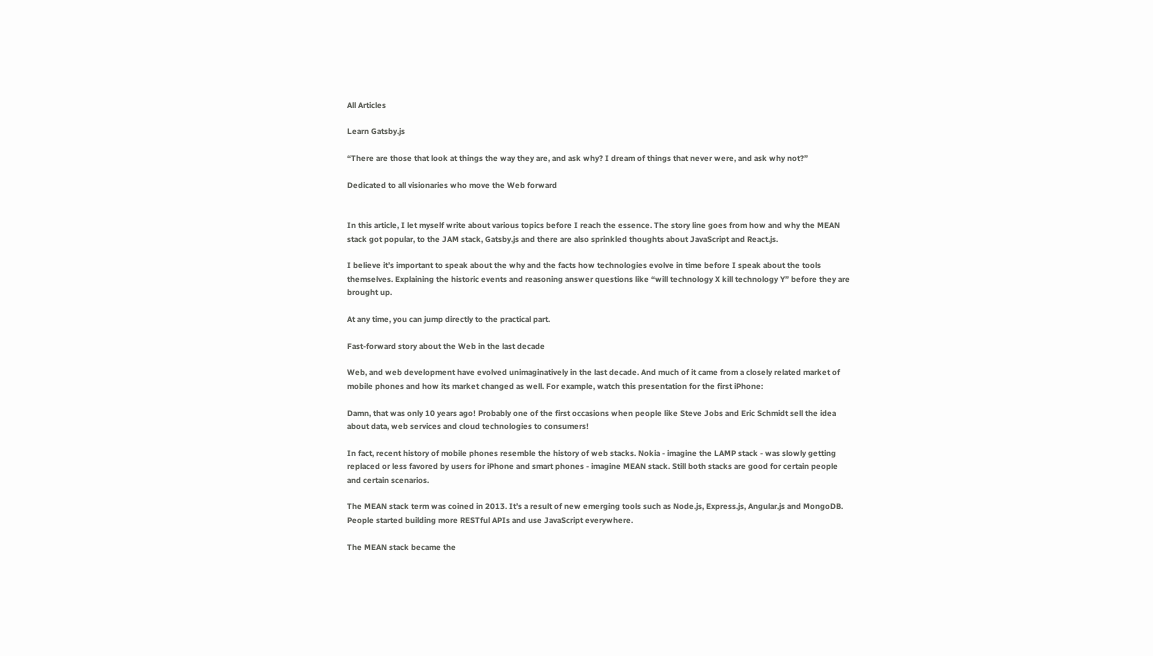All Articles

Learn Gatsby.js

“There are those that look at things the way they are, and ask why? I dream of things that never were, and ask why not?”

Dedicated to all visionaries who move the Web forward


In this article, I let myself write about various topics before I reach the essence. The story line goes from how and why the MEAN stack got popular, to the JAM stack, Gatsby.js and there are also sprinkled thoughts about JavaScript and React.js.

I believe it’s important to speak about the why and the facts how technologies evolve in time before I speak about the tools themselves. Explaining the historic events and reasoning answer questions like “will technology X kill technology Y” before they are brought up.

At any time, you can jump directly to the practical part.

Fast-forward story about the Web in the last decade

Web, and web development have evolved unimaginatively in the last decade. And much of it came from a closely related market of mobile phones and how its market changed as well. For example, watch this presentation for the first iPhone:

Damn, that was only 10 years ago! Probably one of the first occasions when people like Steve Jobs and Eric Schmidt sell the idea about data, web services and cloud technologies to consumers!

In fact, recent history of mobile phones resemble the history of web stacks. Nokia - imagine the LAMP stack - was slowly getting replaced or less favored by users for iPhone and smart phones - imagine MEAN stack. Still both stacks are good for certain people and certain scenarios.

The MEAN stack term was coined in 2013. It’s a result of new emerging tools such as Node.js, Express.js, Angular.js and MongoDB. People started building more RESTful APIs and use JavaScript everywhere.

The MEAN stack became the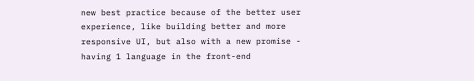new best practice because of the better user experience, like building better and more responsive UI, but also with a new promise - having 1 language in the front-end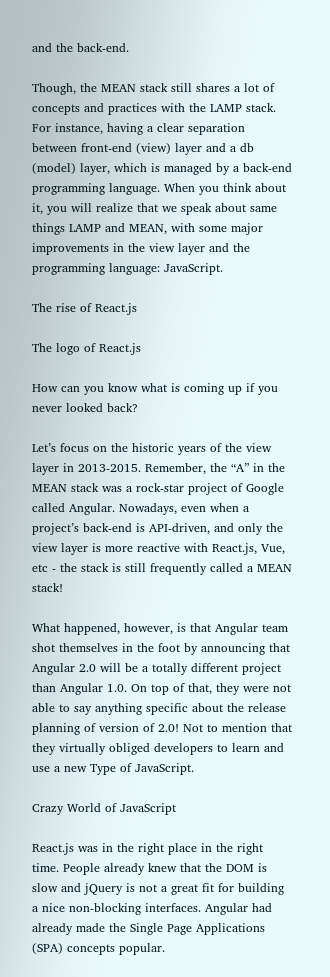and the back-end.

Though, the MEAN stack still shares a lot of concepts and practices with the LAMP stack. For instance, having a clear separation between front-end (view) layer and a db (model) layer, which is managed by a back-end programming language. When you think about it, you will realize that we speak about same things LAMP and MEAN, with some major improvements in the view layer and the programming language: JavaScript.

The rise of React.js

The logo of React.js

How can you know what is coming up if you never looked back?

Let’s focus on the historic years of the view layer in 2013-2015. Remember, the “A” in the MEAN stack was a rock-star project of Google called Angular. Nowadays, even when a project’s back-end is API-driven, and only the view layer is more reactive with React.js, Vue, etc - the stack is still frequently called a MEAN stack!

What happened, however, is that Angular team shot themselves in the foot by announcing that Angular 2.0 will be a totally different project than Angular 1.0. On top of that, they were not able to say anything specific about the release planning of version of 2.0! Not to mention that they virtually obliged developers to learn and use a new Type of JavaScript.

Crazy World of JavaScript

React.js was in the right place in the right time. People already knew that the DOM is slow and jQuery is not a great fit for building a nice non-blocking interfaces. Angular had already made the Single Page Applications (SPA) concepts popular.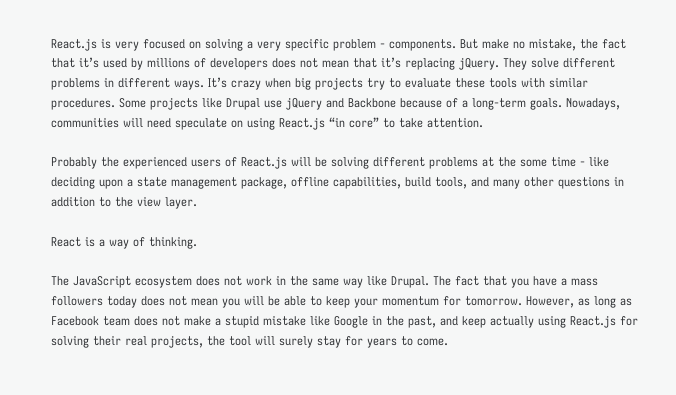React.js is very focused on solving a very specific problem - components. But make no mistake, the fact that it’s used by millions of developers does not mean that it’s replacing jQuery. They solve different problems in different ways. It’s crazy when big projects try to evaluate these tools with similar procedures. Some projects like Drupal use jQuery and Backbone because of a long-term goals. Nowadays, communities will need speculate on using React.js “in core” to take attention.

Probably the experienced users of React.js will be solving different problems at the some time - like deciding upon a state management package, offline capabilities, build tools, and many other questions in addition to the view layer.

React is a way of thinking.

The JavaScript ecosystem does not work in the same way like Drupal. The fact that you have a mass followers today does not mean you will be able to keep your momentum for tomorrow. However, as long as Facebook team does not make a stupid mistake like Google in the past, and keep actually using React.js for solving their real projects, the tool will surely stay for years to come.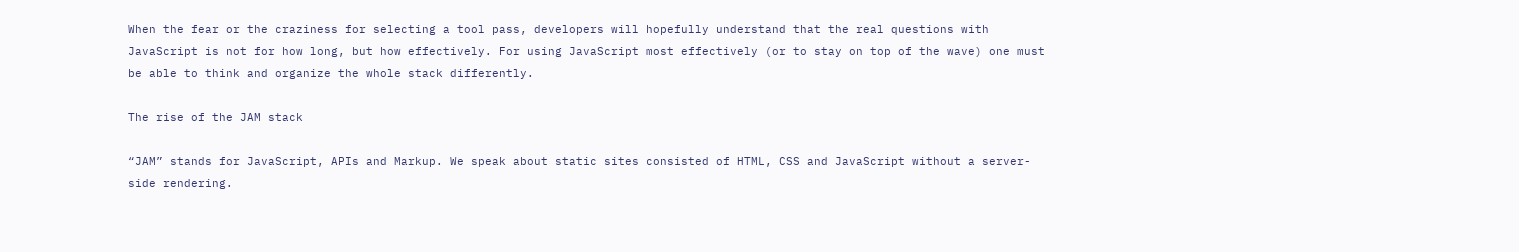When the fear or the craziness for selecting a tool pass, developers will hopefully understand that the real questions with JavaScript is not for how long, but how effectively. For using JavaScript most effectively (or to stay on top of the wave) one must be able to think and organize the whole stack differently.

The rise of the JAM stack

“JAM” stands for JavaScript, APIs and Markup. We speak about static sites consisted of HTML, CSS and JavaScript without a server-side rendering.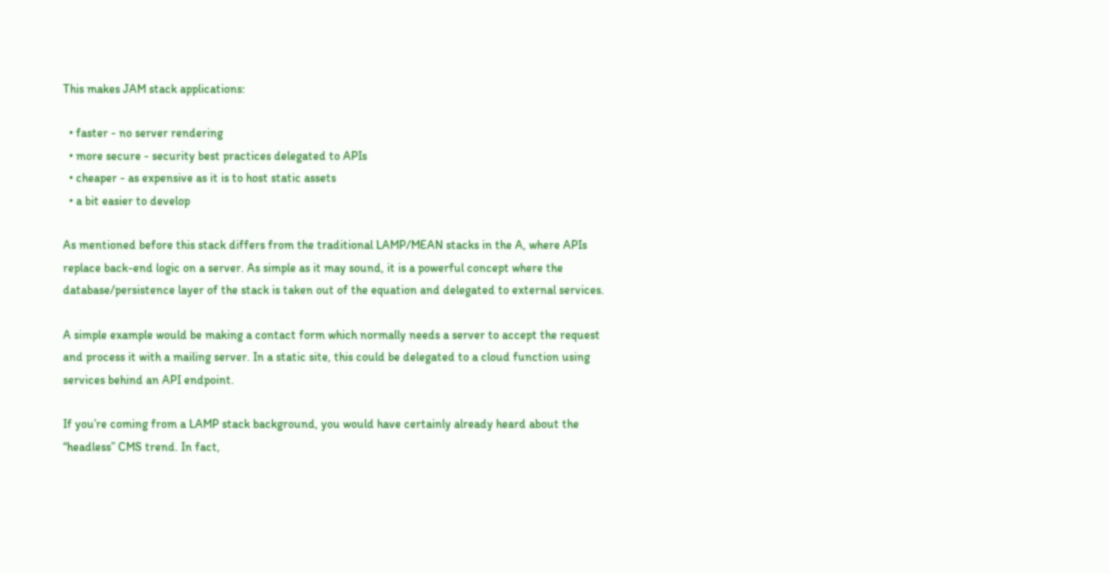This makes JAM stack applications:

  • faster - no server rendering
  • more secure - security best practices delegated to APIs
  • cheaper - as expensive as it is to host static assets
  • a bit easier to develop

As mentioned before this stack differs from the traditional LAMP/MEAN stacks in the A, where APIs replace back-end logic on a server. As simple as it may sound, it is a powerful concept where the database/persistence layer of the stack is taken out of the equation and delegated to external services.

A simple example would be making a contact form which normally needs a server to accept the request and process it with a mailing server. In a static site, this could be delegated to a cloud function using services behind an API endpoint.

If you’re coming from a LAMP stack background, you would have certainly already heard about the “headless” CMS trend. In fact,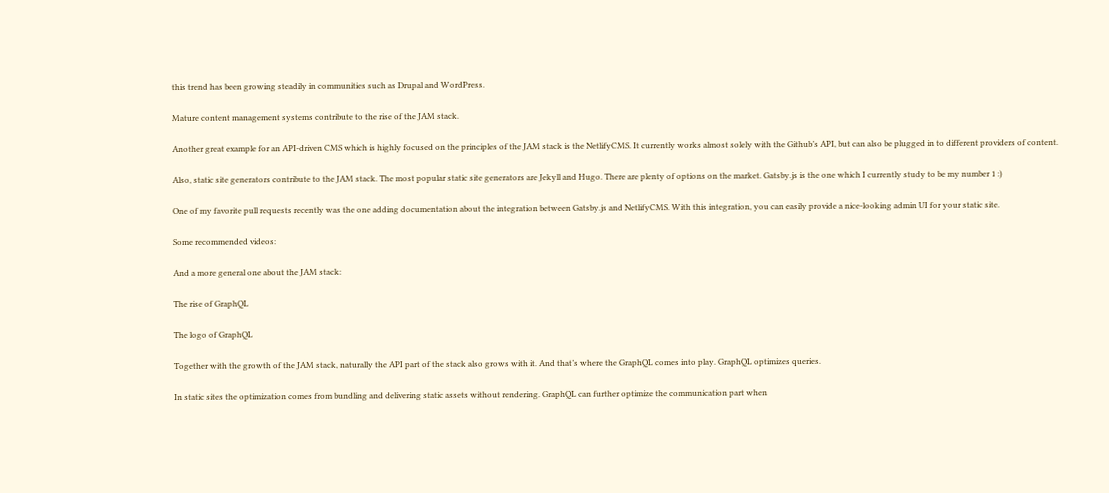this trend has been growing steadily in communities such as Drupal and WordPress.

Mature content management systems contribute to the rise of the JAM stack.

Another great example for an API-driven CMS which is highly focused on the principles of the JAM stack is the NetlifyCMS. It currently works almost solely with the Github’s API, but can also be plugged in to different providers of content.

Also, static site generators contribute to the JAM stack. The most popular static site generators are Jekyll and Hugo. There are plenty of options on the market. Gatsby.js is the one which I currently study to be my number 1 :)

One of my favorite pull requests recently was the one adding documentation about the integration between Gatsby.js and NetlifyCMS. With this integration, you can easily provide a nice-looking admin UI for your static site.

Some recommended videos:

And a more general one about the JAM stack:

The rise of GraphQL

The logo of GraphQL

Together with the growth of the JAM stack, naturally the API part of the stack also grows with it. And that’s where the GraphQL comes into play. GraphQL optimizes queries.

In static sites the optimization comes from bundling and delivering static assets without rendering. GraphQL can further optimize the communication part when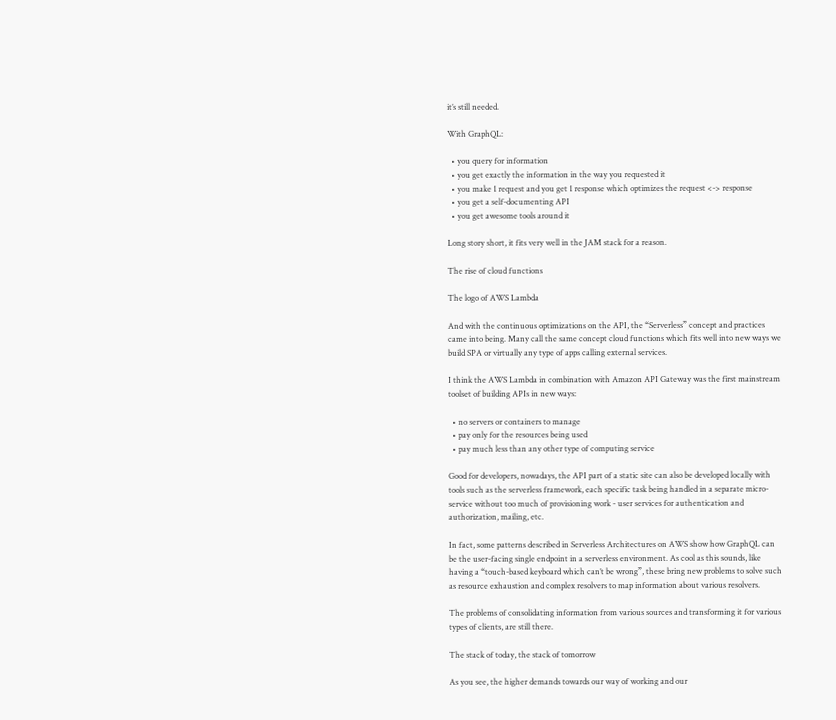it’s still needed.

With GraphQL:

  • you query for information
  • you get exactly the information in the way you requested it
  • you make 1 request and you get 1 response which optimizes the request <-> response
  • you get a self-documenting API
  • you get awesome tools around it

Long story short, it fits very well in the JAM stack for a reason.

The rise of cloud functions

The logo of AWS Lambda

And with the continuous optimizations on the API, the “Serverless” concept and practices came into being. Many call the same concept cloud functions which fits well into new ways we build SPA or virtually any type of apps calling external services.

I think the AWS Lambda in combination with Amazon API Gateway was the first mainstream toolset of building APIs in new ways:

  • no servers or containers to manage
  • pay only for the resources being used
  • pay much less than any other type of computing service

Good for developers, nowadays, the API part of a static site can also be developed locally with tools such as the serverless framework, each specific task being handled in a separate micro-service without too much of provisioning work - user services for authentication and authorization, mailing, etc.

In fact, some patterns described in Serverless Architectures on AWS show how GraphQL can be the user-facing single endpoint in a serverless environment. As cool as this sounds, like having a “touch-based keyboard which can’t be wrong”, these bring new problems to solve such as resource exhaustion and complex resolvers to map information about various resolvers.

The problems of consolidating information from various sources and transforming it for various types of clients, are still there.

The stack of today, the stack of tomorrow

As you see, the higher demands towards our way of working and our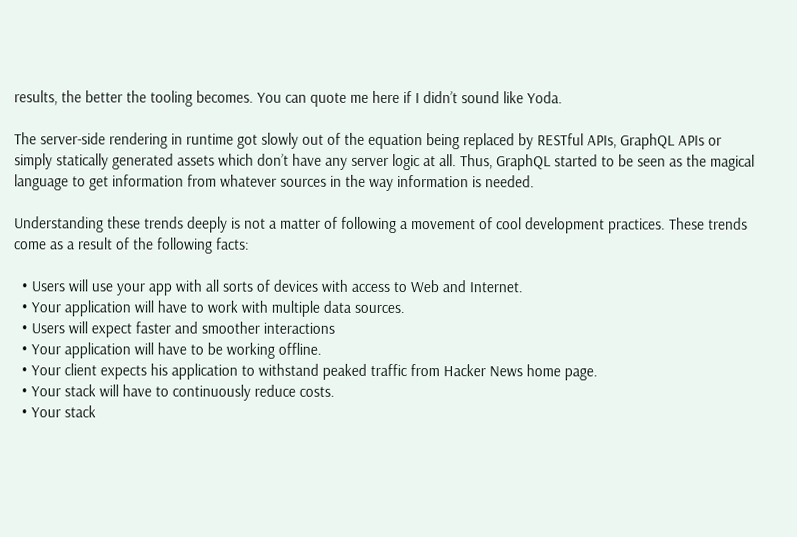results, the better the tooling becomes. You can quote me here if I didn’t sound like Yoda.

The server-side rendering in runtime got slowly out of the equation being replaced by RESTful APIs, GraphQL APIs or simply statically generated assets which don’t have any server logic at all. Thus, GraphQL started to be seen as the magical language to get information from whatever sources in the way information is needed.

Understanding these trends deeply is not a matter of following a movement of cool development practices. These trends come as a result of the following facts:

  • Users will use your app with all sorts of devices with access to Web and Internet.
  • Your application will have to work with multiple data sources.
  • Users will expect faster and smoother interactions
  • Your application will have to be working offline.
  • Your client expects his application to withstand peaked traffic from Hacker News home page.
  • Your stack will have to continuously reduce costs.
  • Your stack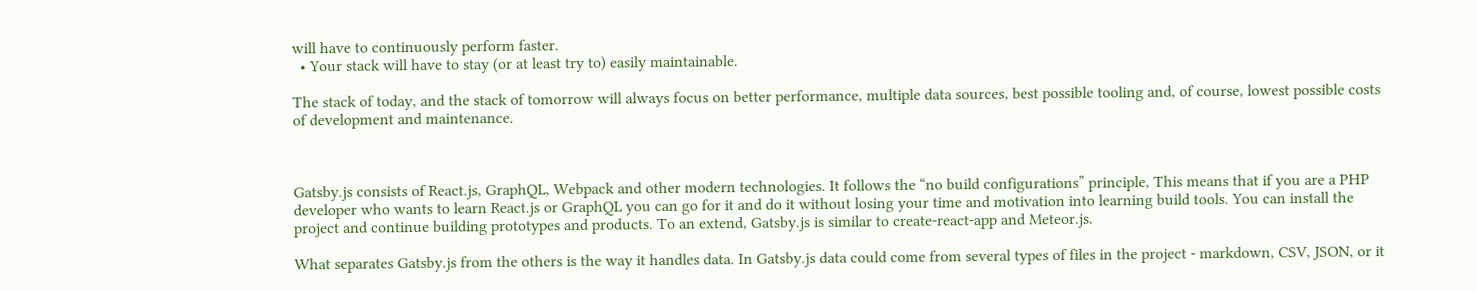will have to continuously perform faster.
  • Your stack will have to stay (or at least try to) easily maintainable.

The stack of today, and the stack of tomorrow will always focus on better performance, multiple data sources, best possible tooling and, of course, lowest possible costs of development and maintenance.



Gatsby.js consists of React.js, GraphQL, Webpack and other modern technologies. It follows the “no build configurations” principle, This means that if you are a PHP developer who wants to learn React.js or GraphQL you can go for it and do it without losing your time and motivation into learning build tools. You can install the project and continue building prototypes and products. To an extend, Gatsby.js is similar to create-react-app and Meteor.js.

What separates Gatsby.js from the others is the way it handles data. In Gatsby.js data could come from several types of files in the project - markdown, CSV, JSON, or it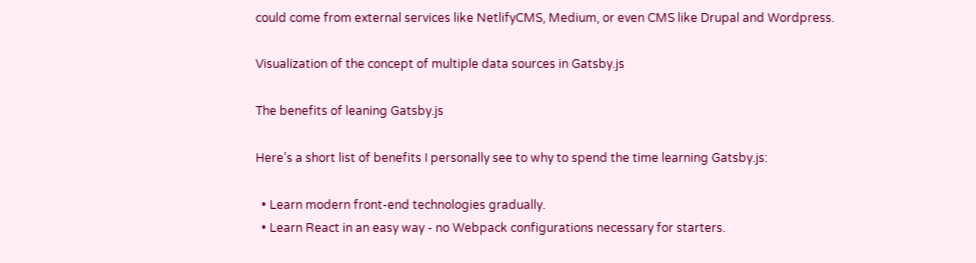could come from external services like NetlifyCMS, Medium, or even CMS like Drupal and Wordpress.

Visualization of the concept of multiple data sources in Gatsby.js

The benefits of leaning Gatsby.js

Here’s a short list of benefits I personally see to why to spend the time learning Gatsby.js:

  • Learn modern front-end technologies gradually.
  • Learn React in an easy way - no Webpack configurations necessary for starters.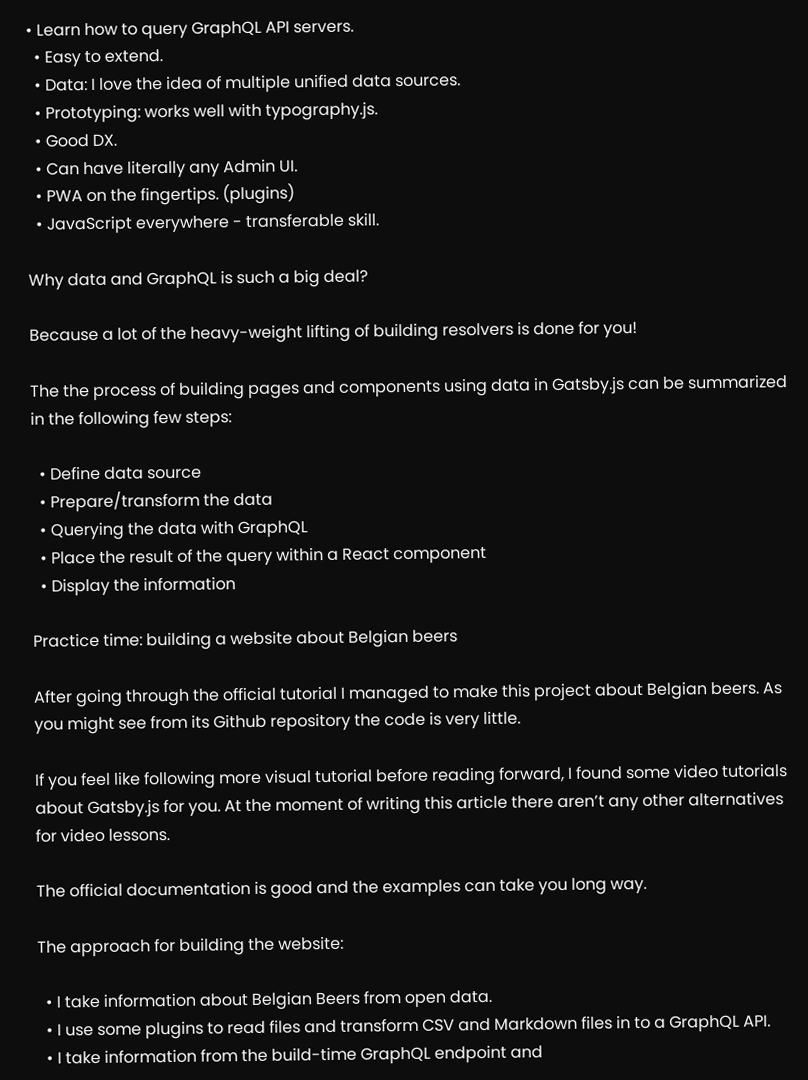• Learn how to query GraphQL API servers.
  • Easy to extend.
  • Data: I love the idea of multiple unified data sources.
  • Prototyping: works well with typography.js.
  • Good DX.
  • Can have literally any Admin UI.
  • PWA on the fingertips. (plugins)
  • JavaScript everywhere - transferable skill.

Why data and GraphQL is such a big deal?

Because a lot of the heavy-weight lifting of building resolvers is done for you!

The the process of building pages and components using data in Gatsby.js can be summarized in the following few steps:

  • Define data source
  • Prepare/transform the data
  • Querying the data with GraphQL
  • Place the result of the query within a React component
  • Display the information

Practice time: building a website about Belgian beers

After going through the official tutorial I managed to make this project about Belgian beers. As you might see from its Github repository the code is very little.

If you feel like following more visual tutorial before reading forward, I found some video tutorials about Gatsby.js for you. At the moment of writing this article there aren’t any other alternatives for video lessons.

The official documentation is good and the examples can take you long way.

The approach for building the website:

  • I take information about Belgian Beers from open data.
  • I use some plugins to read files and transform CSV and Markdown files in to a GraphQL API.
  • I take information from the build-time GraphQL endpoint and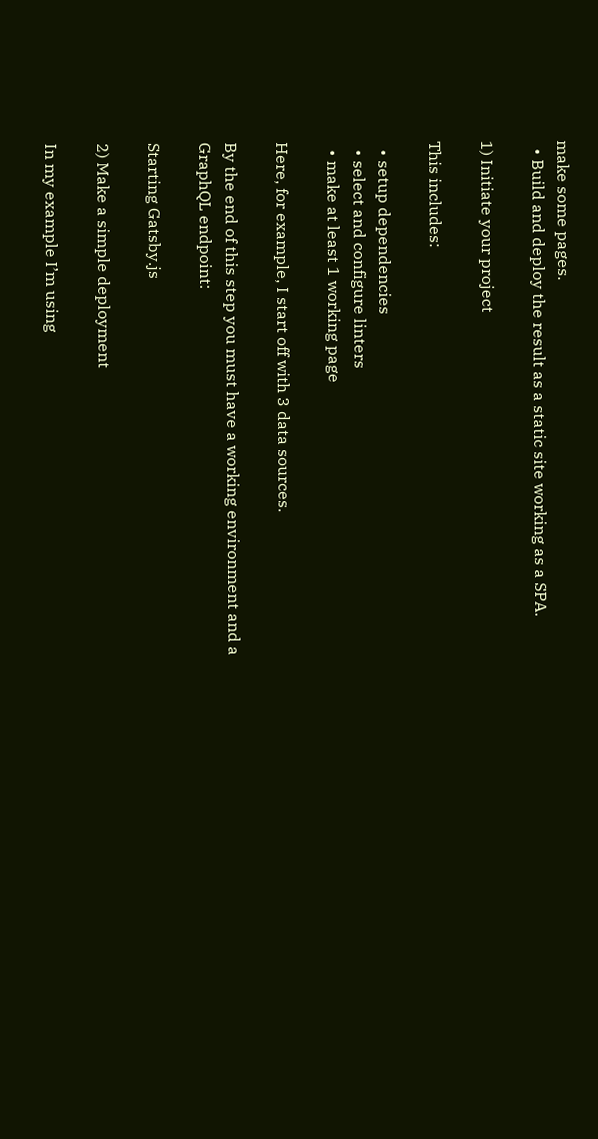make some pages.
  • Build and deploy the result as a static site working as a SPA.

1) Initiate your project

This includes:

  • setup dependencies
  • select and configure linters
  • make at least 1 working page

Here, for example, I start off with 3 data sources.

By the end of this step you must have a working environment and a GraphQL endpoint:

Starting Gatsby.js

2) Make a simple deployment

In my example I’m using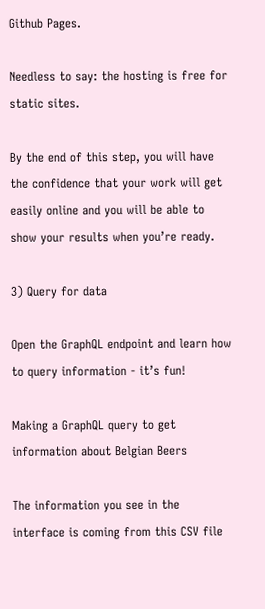Github Pages.

Needless to say: the hosting is free for static sites.

By the end of this step, you will have the confidence that your work will get easily online and you will be able to show your results when you’re ready.

3) Query for data

Open the GraphQL endpoint and learn how to query information - it’s fun!

Making a GraphQL query to get information about Belgian Beers

The information you see in the interface is coming from this CSV file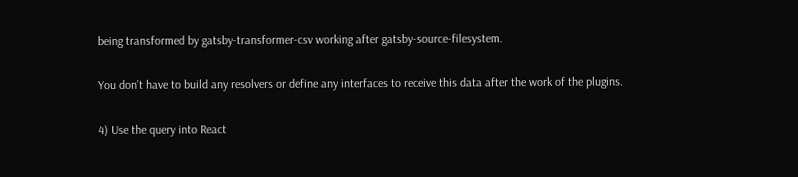being transformed by gatsby-transformer-csv working after gatsby-source-filesystem.

You don’t have to build any resolvers or define any interfaces to receive this data after the work of the plugins.

4) Use the query into React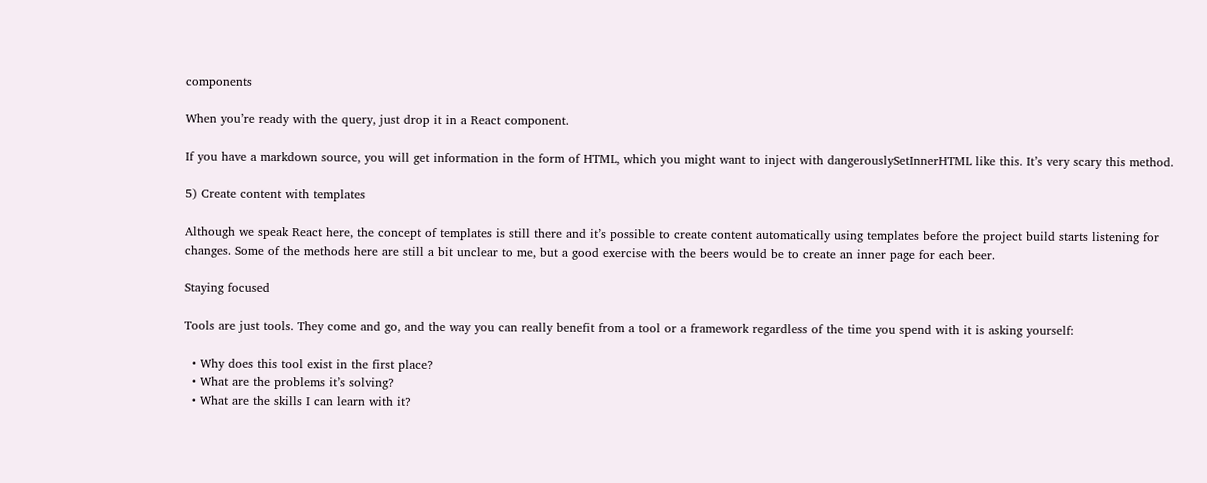components

When you’re ready with the query, just drop it in a React component.

If you have a markdown source, you will get information in the form of HTML, which you might want to inject with dangerouslySetInnerHTML like this. It’s very scary this method.

5) Create content with templates

Although we speak React here, the concept of templates is still there and it’s possible to create content automatically using templates before the project build starts listening for changes. Some of the methods here are still a bit unclear to me, but a good exercise with the beers would be to create an inner page for each beer.

Staying focused

Tools are just tools. They come and go, and the way you can really benefit from a tool or a framework regardless of the time you spend with it is asking yourself:

  • Why does this tool exist in the first place?
  • What are the problems it’s solving?
  • What are the skills I can learn with it?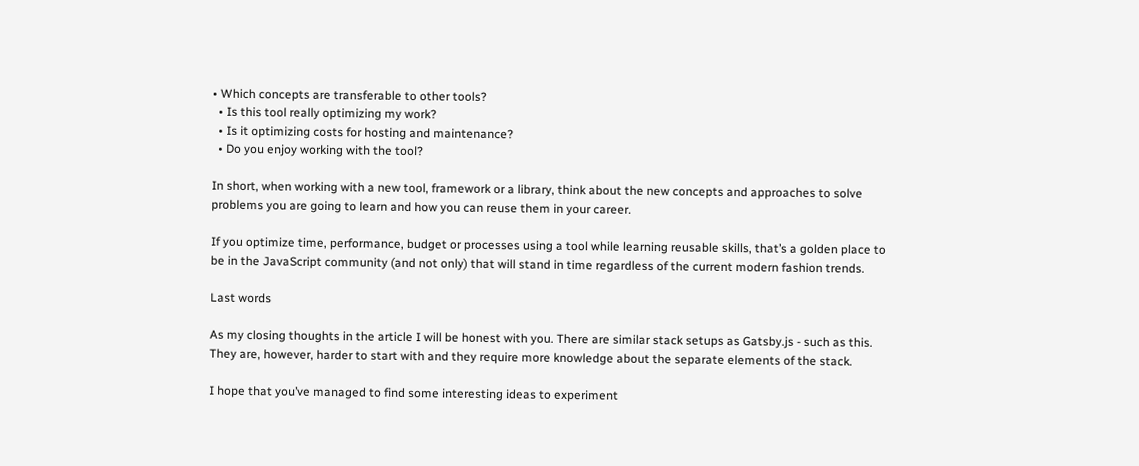• Which concepts are transferable to other tools?
  • Is this tool really optimizing my work?
  • Is it optimizing costs for hosting and maintenance?
  • Do you enjoy working with the tool?

In short, when working with a new tool, framework or a library, think about the new concepts and approaches to solve problems you are going to learn and how you can reuse them in your career.

If you optimize time, performance, budget or processes using a tool while learning reusable skills, that’s a golden place to be in the JavaScript community (and not only) that will stand in time regardless of the current modern fashion trends.

Last words

As my closing thoughts in the article I will be honest with you. There are similar stack setups as Gatsby.js - such as this. They are, however, harder to start with and they require more knowledge about the separate elements of the stack.

I hope that you’ve managed to find some interesting ideas to experiment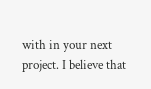with in your next project. I believe that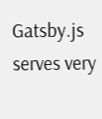Gatsby.js serves very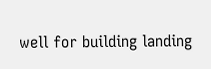well for building landing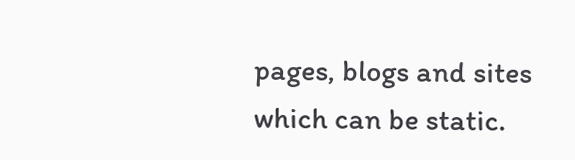pages, blogs and sites which can be static.